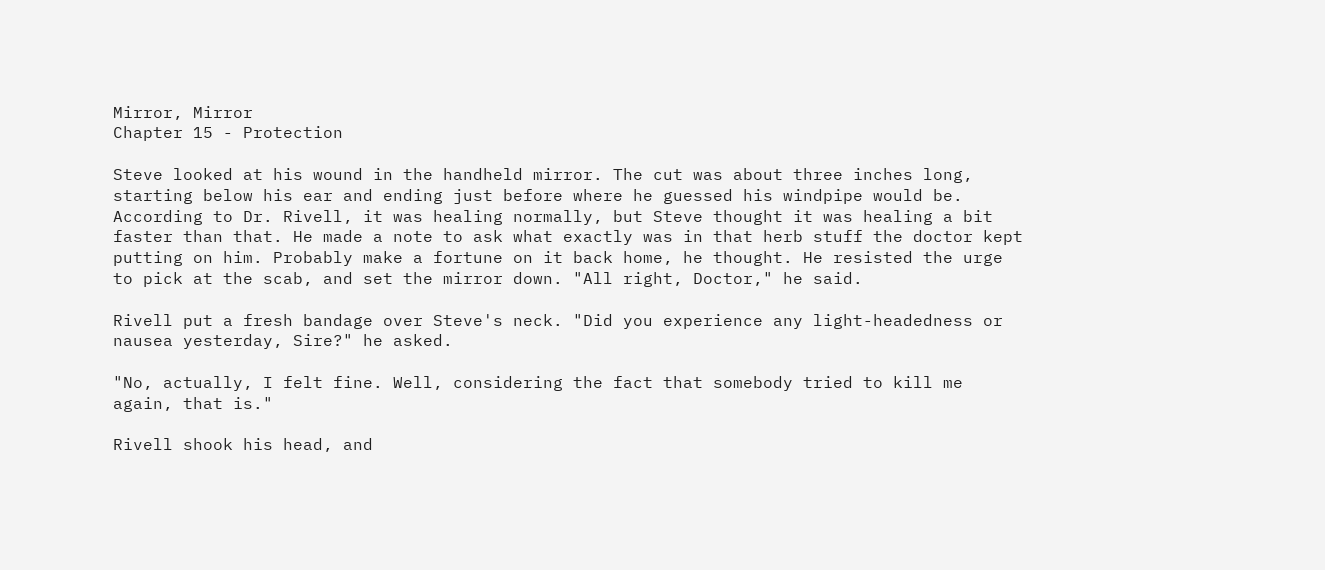Mirror, Mirror
Chapter 15 - Protection

Steve looked at his wound in the handheld mirror. The cut was about three inches long, starting below his ear and ending just before where he guessed his windpipe would be. According to Dr. Rivell, it was healing normally, but Steve thought it was healing a bit faster than that. He made a note to ask what exactly was in that herb stuff the doctor kept putting on him. Probably make a fortune on it back home, he thought. He resisted the urge to pick at the scab, and set the mirror down. "All right, Doctor," he said.

Rivell put a fresh bandage over Steve's neck. "Did you experience any light-headedness or nausea yesterday, Sire?" he asked.

"No, actually, I felt fine. Well, considering the fact that somebody tried to kill me again, that is."

Rivell shook his head, and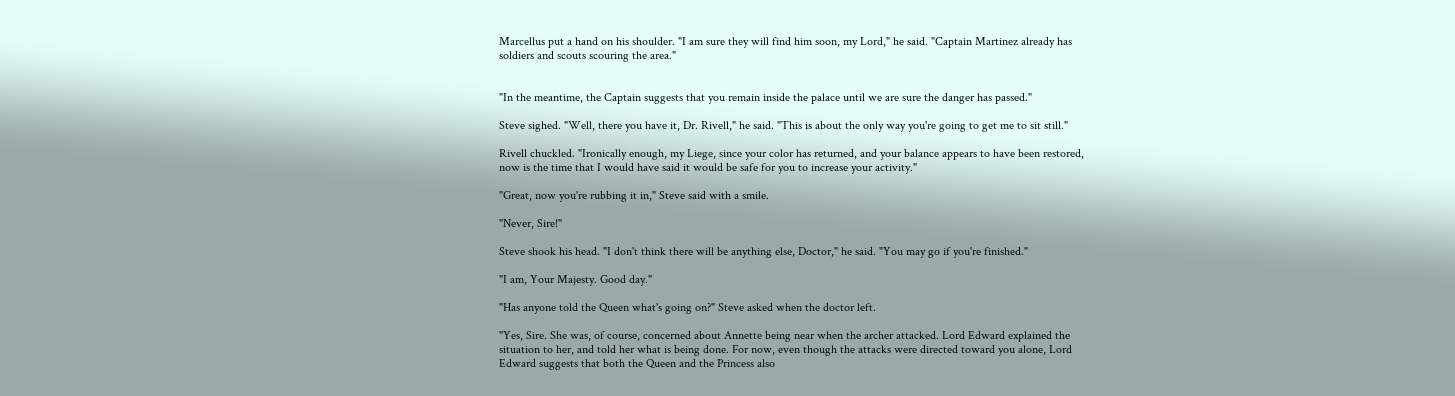Marcellus put a hand on his shoulder. "I am sure they will find him soon, my Lord," he said. "Captain Martinez already has soldiers and scouts scouring the area."


"In the meantime, the Captain suggests that you remain inside the palace until we are sure the danger has passed."

Steve sighed. "Well, there you have it, Dr. Rivell," he said. "This is about the only way you're going to get me to sit still."

Rivell chuckled. "Ironically enough, my Liege, since your color has returned, and your balance appears to have been restored, now is the time that I would have said it would be safe for you to increase your activity."

"Great, now you're rubbing it in," Steve said with a smile.

"Never, Sire!"

Steve shook his head. "I don't think there will be anything else, Doctor," he said. "You may go if you're finished."

"I am, Your Majesty. Good day."

"Has anyone told the Queen what's going on?" Steve asked when the doctor left.

"Yes, Sire. She was, of course, concerned about Annette being near when the archer attacked. Lord Edward explained the situation to her, and told her what is being done. For now, even though the attacks were directed toward you alone, Lord Edward suggests that both the Queen and the Princess also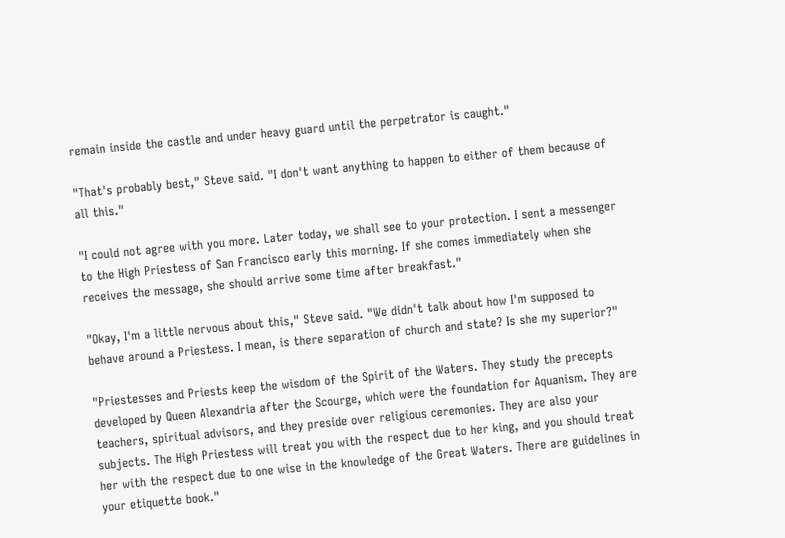remain inside the castle and under heavy guard until the perpetrator is caught."

"That's probably best," Steve said. "I don't want anything to happen to either of them because of all this."

"I could not agree with you more. Later today, we shall see to your protection. I sent a messenger to the High Priestess of San Francisco early this morning. If she comes immediately when she receives the message, she should arrive some time after breakfast."

"Okay, I'm a little nervous about this," Steve said. "We didn't talk about how I'm supposed to behave around a Priestess. I mean, is there separation of church and state? Is she my superior?"

"Priestesses and Priests keep the wisdom of the Spirit of the Waters. They study the precepts developed by Queen Alexandria after the Scourge, which were the foundation for Aquanism. They are teachers, spiritual advisors, and they preside over religious ceremonies. They are also your subjects. The High Priestess will treat you with the respect due to her king, and you should treat her with the respect due to one wise in the knowledge of the Great Waters. There are guidelines in your etiquette book."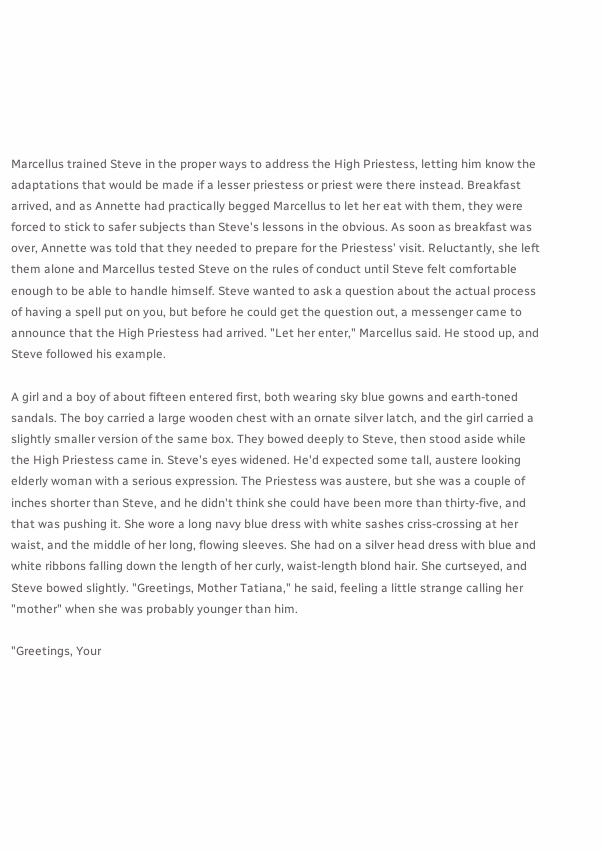Marcellus trained Steve in the proper ways to address the High Priestess, letting him know the adaptations that would be made if a lesser priestess or priest were there instead. Breakfast arrived, and as Annette had practically begged Marcellus to let her eat with them, they were forced to stick to safer subjects than Steve's lessons in the obvious. As soon as breakfast was over, Annette was told that they needed to prepare for the Priestess' visit. Reluctantly, she left them alone and Marcellus tested Steve on the rules of conduct until Steve felt comfortable enough to be able to handle himself. Steve wanted to ask a question about the actual process of having a spell put on you, but before he could get the question out, a messenger came to announce that the High Priestess had arrived. "Let her enter," Marcellus said. He stood up, and Steve followed his example.

A girl and a boy of about fifteen entered first, both wearing sky blue gowns and earth-toned sandals. The boy carried a large wooden chest with an ornate silver latch, and the girl carried a slightly smaller version of the same box. They bowed deeply to Steve, then stood aside while the High Priestess came in. Steve's eyes widened. He'd expected some tall, austere looking elderly woman with a serious expression. The Priestess was austere, but she was a couple of inches shorter than Steve, and he didn't think she could have been more than thirty-five, and that was pushing it. She wore a long navy blue dress with white sashes criss-crossing at her waist, and the middle of her long, flowing sleeves. She had on a silver head dress with blue and white ribbons falling down the length of her curly, waist-length blond hair. She curtseyed, and Steve bowed slightly. "Greetings, Mother Tatiana," he said, feeling a little strange calling her "mother" when she was probably younger than him.

"Greetings, Your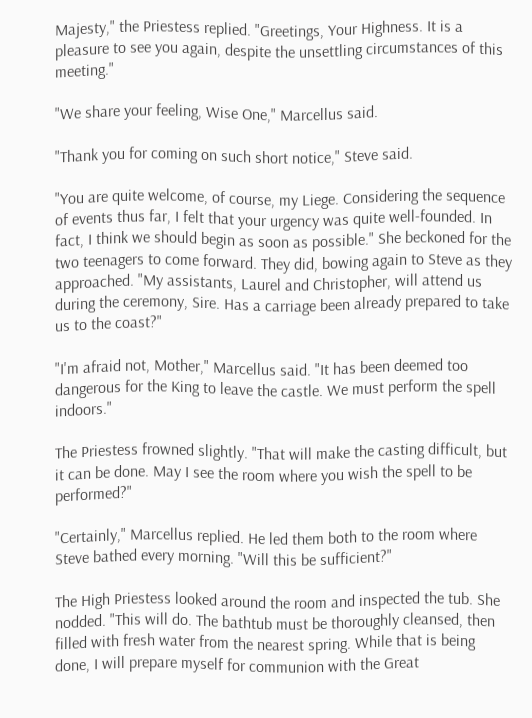Majesty," the Priestess replied. "Greetings, Your Highness. It is a pleasure to see you again, despite the unsettling circumstances of this meeting."

"We share your feeling, Wise One," Marcellus said.

"Thank you for coming on such short notice," Steve said.

"You are quite welcome, of course, my Liege. Considering the sequence of events thus far, I felt that your urgency was quite well-founded. In fact, I think we should begin as soon as possible." She beckoned for the two teenagers to come forward. They did, bowing again to Steve as they approached. "My assistants, Laurel and Christopher, will attend us during the ceremony, Sire. Has a carriage been already prepared to take us to the coast?"

"I'm afraid not, Mother," Marcellus said. "It has been deemed too dangerous for the King to leave the castle. We must perform the spell indoors."

The Priestess frowned slightly. "That will make the casting difficult, but it can be done. May I see the room where you wish the spell to be performed?"

"Certainly," Marcellus replied. He led them both to the room where Steve bathed every morning. "Will this be sufficient?"

The High Priestess looked around the room and inspected the tub. She nodded. "This will do. The bathtub must be thoroughly cleansed, then filled with fresh water from the nearest spring. While that is being done, I will prepare myself for communion with the Great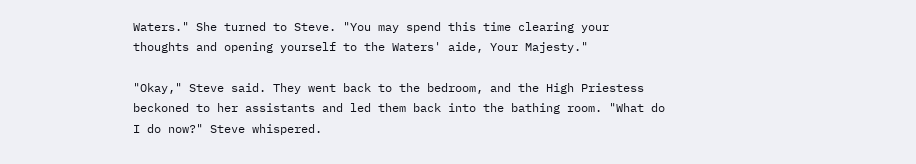Waters." She turned to Steve. "You may spend this time clearing your thoughts and opening yourself to the Waters' aide, Your Majesty."

"Okay," Steve said. They went back to the bedroom, and the High Priestess beckoned to her assistants and led them back into the bathing room. "What do I do now?" Steve whispered.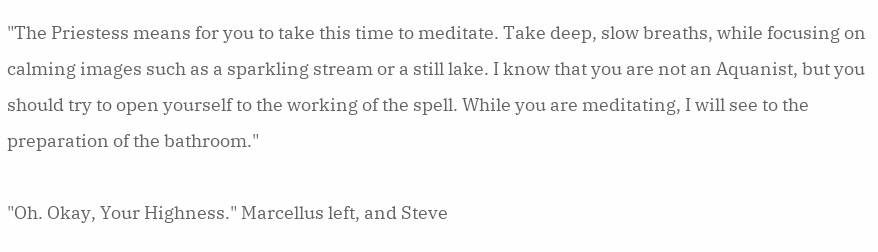"The Priestess means for you to take this time to meditate. Take deep, slow breaths, while focusing on calming images such as a sparkling stream or a still lake. I know that you are not an Aquanist, but you should try to open yourself to the working of the spell. While you are meditating, I will see to the preparation of the bathroom."

"Oh. Okay, Your Highness." Marcellus left, and Steve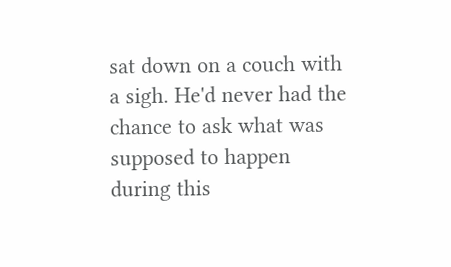sat down on a couch with a sigh. He'd never had the chance to ask what was supposed to happen during this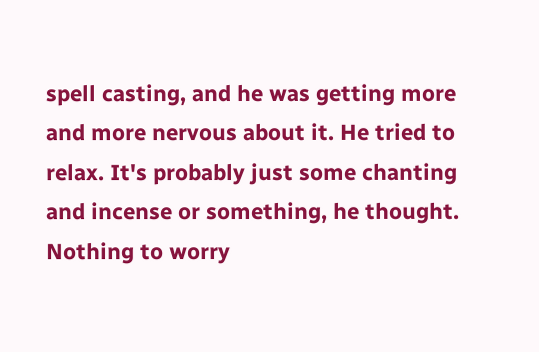spell casting, and he was getting more and more nervous about it. He tried to relax. It's probably just some chanting and incense or something, he thought. Nothing to worry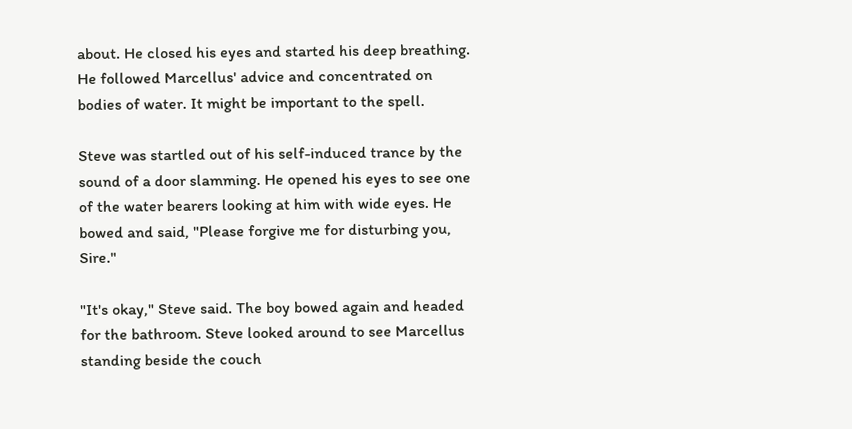about. He closed his eyes and started his deep breathing. He followed Marcellus' advice and concentrated on bodies of water. It might be important to the spell.

Steve was startled out of his self-induced trance by the sound of a door slamming. He opened his eyes to see one of the water bearers looking at him with wide eyes. He bowed and said, "Please forgive me for disturbing you, Sire."

"It's okay," Steve said. The boy bowed again and headed for the bathroom. Steve looked around to see Marcellus standing beside the couch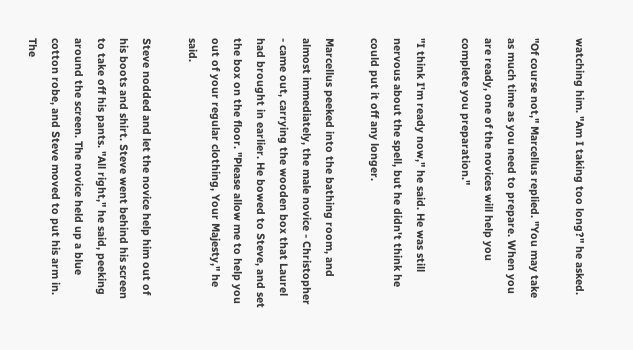watching him. "Am I taking too long?" he asked.

"Of course not," Marcellus replied. "You may take as much time as you need to prepare. When you are ready, one of the novices will help you complete you preparation."

"I think I'm ready now," he said. He was still nervous about the spell, but he didn't think he could put it off any longer.

Marcellus peeked into the bathing room, and almost immediately, the male novice - Christopher - came out, carrying the wooden box that Laurel had brought in earlier. He bowed to Steve, and set the box on the floor. "Please allow me to help you out of your regular clothing, Your Majesty," he said.

Steve nodded and let the novice help him out of his boots and shirt. Steve went behind his screen to take off his pants. "All right," he said, peeking around the screen. The novice held up a blue cotton robe, and Steve moved to put his arm in. The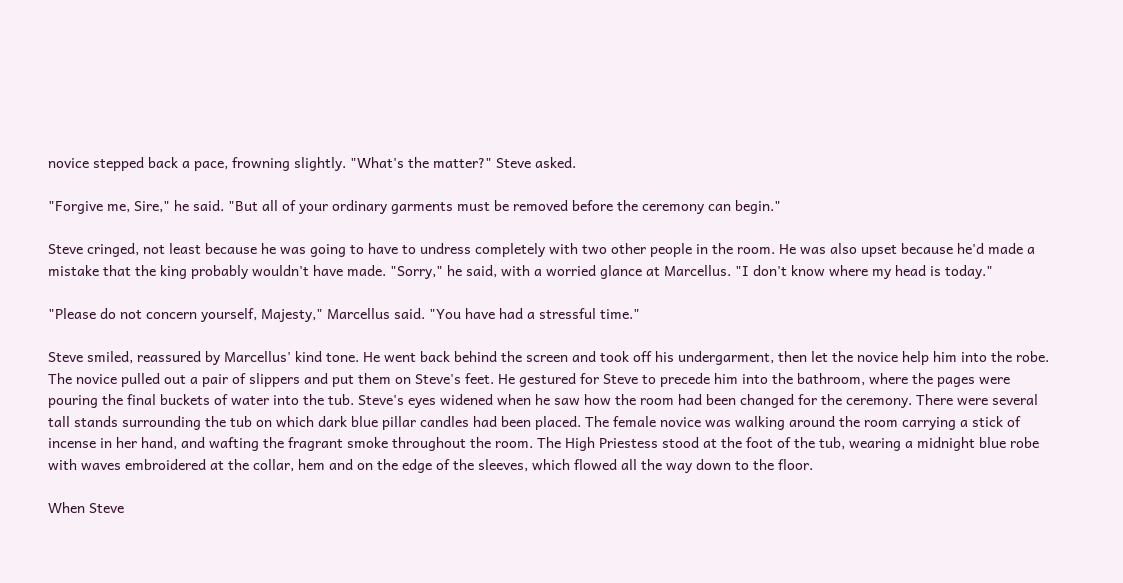novice stepped back a pace, frowning slightly. "What's the matter?" Steve asked.

"Forgive me, Sire," he said. "But all of your ordinary garments must be removed before the ceremony can begin."

Steve cringed, not least because he was going to have to undress completely with two other people in the room. He was also upset because he'd made a mistake that the king probably wouldn't have made. "Sorry," he said, with a worried glance at Marcellus. "I don't know where my head is today."

"Please do not concern yourself, Majesty," Marcellus said. "You have had a stressful time."

Steve smiled, reassured by Marcellus' kind tone. He went back behind the screen and took off his undergarment, then let the novice help him into the robe. The novice pulled out a pair of slippers and put them on Steve's feet. He gestured for Steve to precede him into the bathroom, where the pages were pouring the final buckets of water into the tub. Steve's eyes widened when he saw how the room had been changed for the ceremony. There were several tall stands surrounding the tub on which dark blue pillar candles had been placed. The female novice was walking around the room carrying a stick of incense in her hand, and wafting the fragrant smoke throughout the room. The High Priestess stood at the foot of the tub, wearing a midnight blue robe with waves embroidered at the collar, hem and on the edge of the sleeves, which flowed all the way down to the floor.

When Steve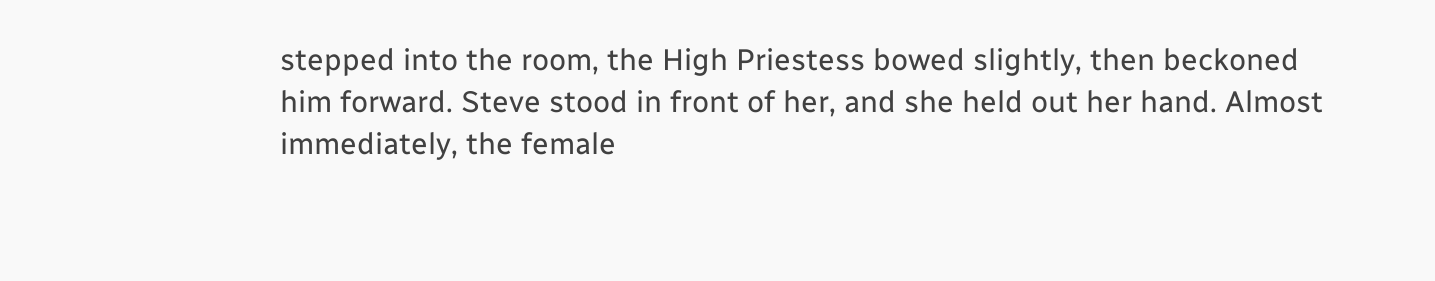stepped into the room, the High Priestess bowed slightly, then beckoned him forward. Steve stood in front of her, and she held out her hand. Almost immediately, the female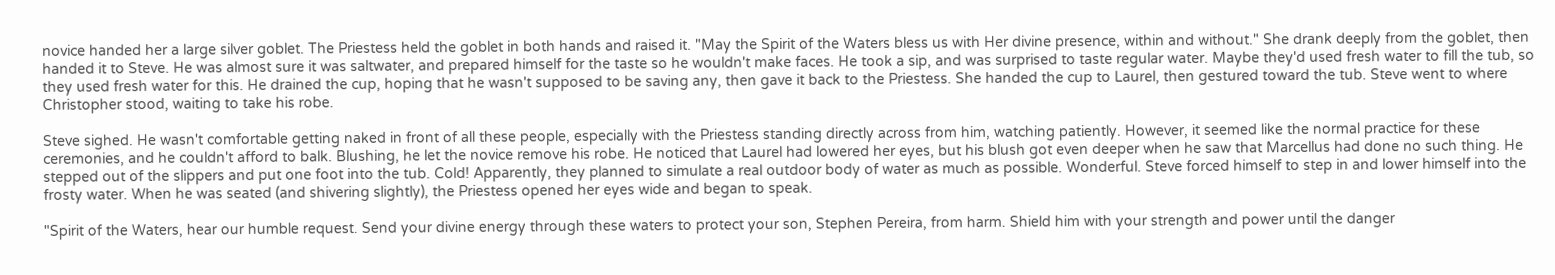novice handed her a large silver goblet. The Priestess held the goblet in both hands and raised it. "May the Spirit of the Waters bless us with Her divine presence, within and without." She drank deeply from the goblet, then handed it to Steve. He was almost sure it was saltwater, and prepared himself for the taste so he wouldn't make faces. He took a sip, and was surprised to taste regular water. Maybe they'd used fresh water to fill the tub, so they used fresh water for this. He drained the cup, hoping that he wasn't supposed to be saving any, then gave it back to the Priestess. She handed the cup to Laurel, then gestured toward the tub. Steve went to where Christopher stood, waiting to take his robe.

Steve sighed. He wasn't comfortable getting naked in front of all these people, especially with the Priestess standing directly across from him, watching patiently. However, it seemed like the normal practice for these ceremonies, and he couldn't afford to balk. Blushing, he let the novice remove his robe. He noticed that Laurel had lowered her eyes, but his blush got even deeper when he saw that Marcellus had done no such thing. He stepped out of the slippers and put one foot into the tub. Cold! Apparently, they planned to simulate a real outdoor body of water as much as possible. Wonderful. Steve forced himself to step in and lower himself into the frosty water. When he was seated (and shivering slightly), the Priestess opened her eyes wide and began to speak.

"Spirit of the Waters, hear our humble request. Send your divine energy through these waters to protect your son, Stephen Pereira, from harm. Shield him with your strength and power until the danger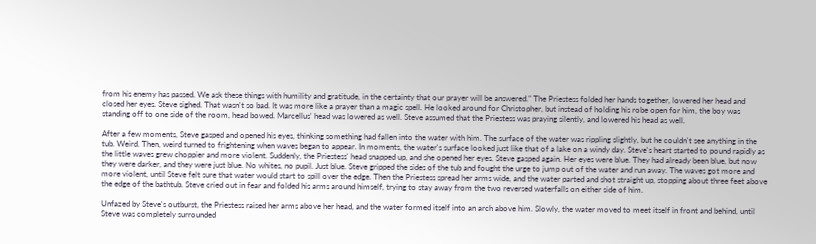from his enemy has passed. We ask these things with humility and gratitude, in the certainty that our prayer will be answered." The Priestess folded her hands together, lowered her head and closed her eyes. Steve sighed. That wasn't so bad. It was more like a prayer than a magic spell. He looked around for Christopher, but instead of holding his robe open for him, the boy was standing off to one side of the room, head bowed. Marcellus' head was lowered as well. Steve assumed that the Priestess was praying silently, and lowered his head as well.

After a few moments, Steve gasped and opened his eyes, thinking something had fallen into the water with him. The surface of the water was rippling slightly, but he couldn't see anything in the tub. Weird. Then, weird turned to frightening when waves began to appear. In moments, the water's surface looked just like that of a lake on a windy day. Steve's heart started to pound rapidly as the little waves grew choppier and more violent. Suddenly, the Priestess' head snapped up, and she opened her eyes. Steve gasped again. Her eyes were blue. They had already been blue, but now they were darker, and they were just blue. No whites, no pupil. Just blue. Steve gripped the sides of the tub and fought the urge to jump out of the water and run away. The waves got more and more violent, until Steve felt sure that water would start to spill over the edge. Then the Priestess spread her arms wide, and the water parted and shot straight up, stopping about three feet above the edge of the bathtub. Steve cried out in fear and folded his arms around himself, trying to stay away from the two reversed waterfalls on either side of him.

Unfazed by Steve's outburst, the Priestess raised her arms above her head, and the water formed itself into an arch above him. Slowly, the water moved to meet itself in front and behind, until Steve was completely surrounded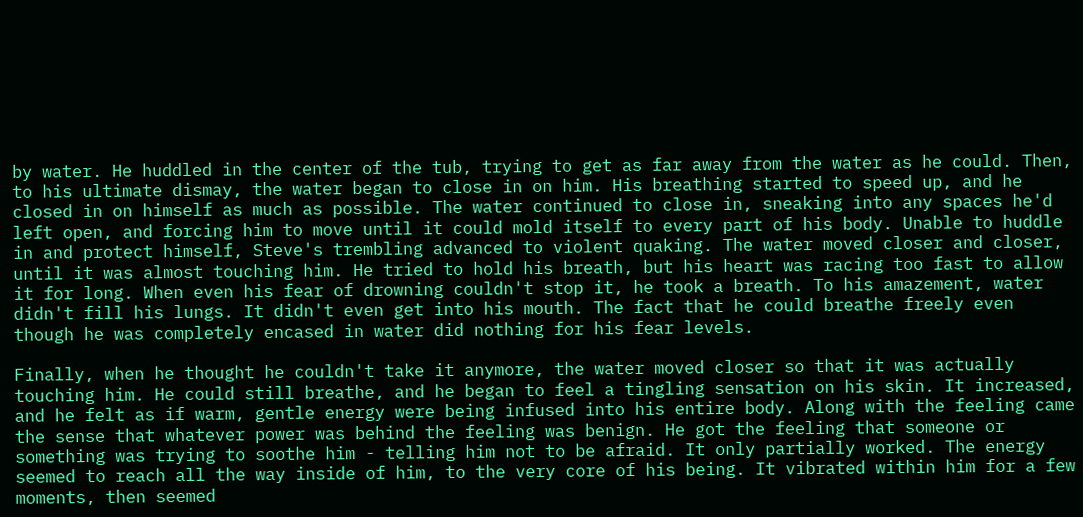by water. He huddled in the center of the tub, trying to get as far away from the water as he could. Then, to his ultimate dismay, the water began to close in on him. His breathing started to speed up, and he closed in on himself as much as possible. The water continued to close in, sneaking into any spaces he'd left open, and forcing him to move until it could mold itself to every part of his body. Unable to huddle in and protect himself, Steve's trembling advanced to violent quaking. The water moved closer and closer, until it was almost touching him. He tried to hold his breath, but his heart was racing too fast to allow it for long. When even his fear of drowning couldn't stop it, he took a breath. To his amazement, water didn't fill his lungs. It didn't even get into his mouth. The fact that he could breathe freely even though he was completely encased in water did nothing for his fear levels.

Finally, when he thought he couldn't take it anymore, the water moved closer so that it was actually touching him. He could still breathe, and he began to feel a tingling sensation on his skin. It increased, and he felt as if warm, gentle energy were being infused into his entire body. Along with the feeling came the sense that whatever power was behind the feeling was benign. He got the feeling that someone or something was trying to soothe him - telling him not to be afraid. It only partially worked. The energy seemed to reach all the way inside of him, to the very core of his being. It vibrated within him for a few moments, then seemed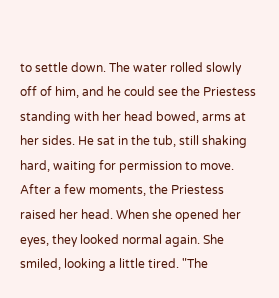to settle down. The water rolled slowly off of him, and he could see the Priestess standing with her head bowed, arms at her sides. He sat in the tub, still shaking hard, waiting for permission to move. After a few moments, the Priestess raised her head. When she opened her eyes, they looked normal again. She smiled, looking a little tired. "The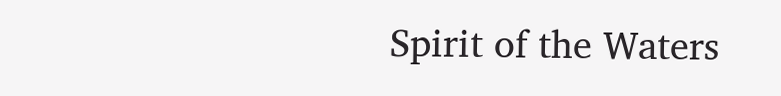Spirit of the Waters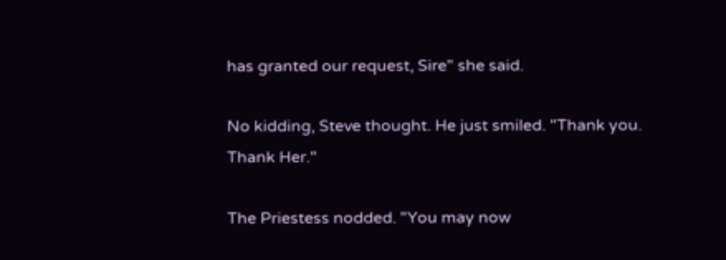has granted our request, Sire" she said.

No kidding, Steve thought. He just smiled. "Thank you. Thank Her."

The Priestess nodded. "You may now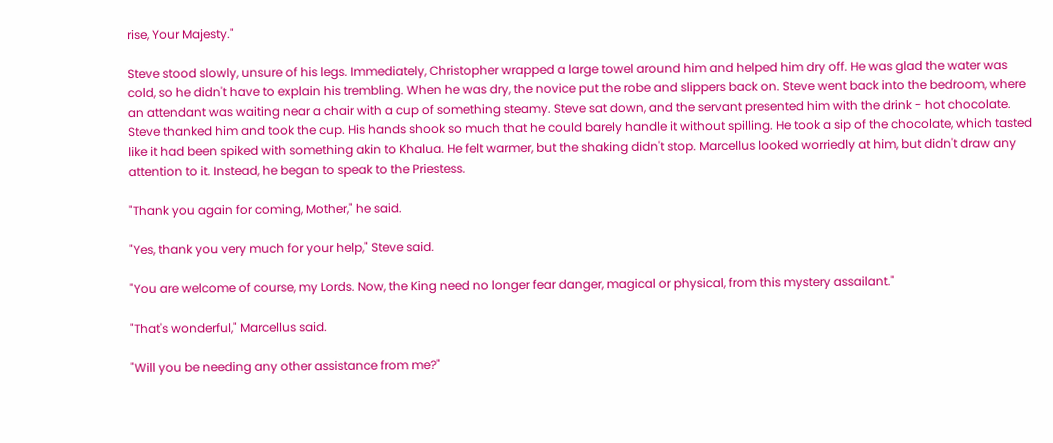rise, Your Majesty."

Steve stood slowly, unsure of his legs. Immediately, Christopher wrapped a large towel around him and helped him dry off. He was glad the water was cold, so he didn't have to explain his trembling. When he was dry, the novice put the robe and slippers back on. Steve went back into the bedroom, where an attendant was waiting near a chair with a cup of something steamy. Steve sat down, and the servant presented him with the drink - hot chocolate. Steve thanked him and took the cup. His hands shook so much that he could barely handle it without spilling. He took a sip of the chocolate, which tasted like it had been spiked with something akin to Khalua. He felt warmer, but the shaking didn't stop. Marcellus looked worriedly at him, but didn't draw any attention to it. Instead, he began to speak to the Priestess.

"Thank you again for coming, Mother," he said.

"Yes, thank you very much for your help," Steve said.

"You are welcome of course, my Lords. Now, the King need no longer fear danger, magical or physical, from this mystery assailant."

"That's wonderful," Marcellus said.

"Will you be needing any other assistance from me?"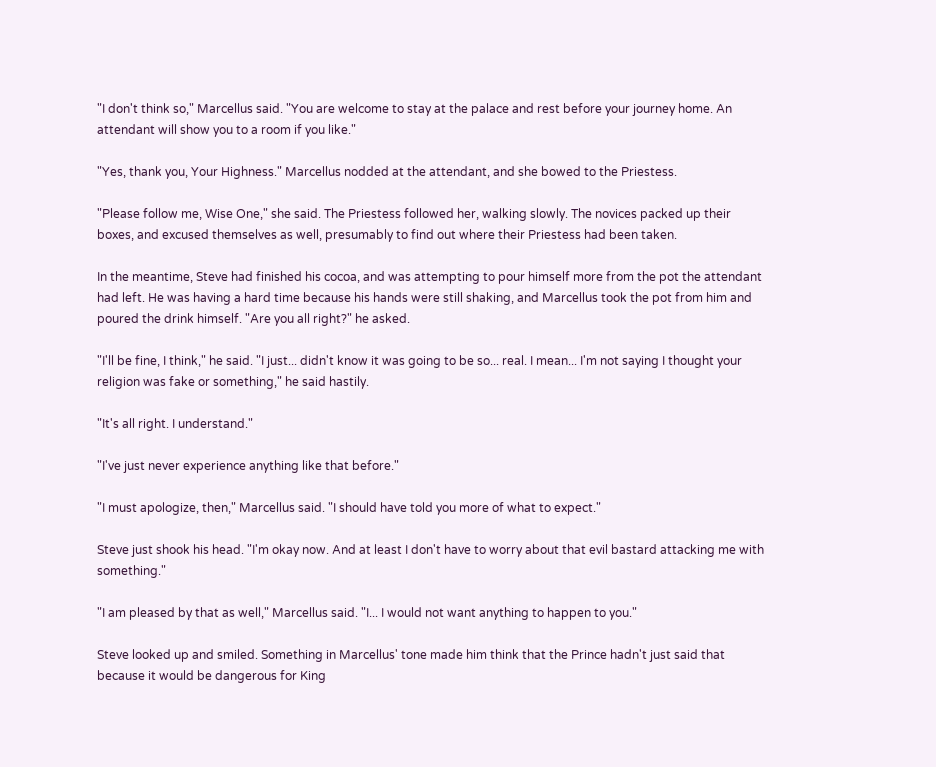"I don't think so," Marcellus said. "You are welcome to stay at the palace and rest before your journey home. An attendant will show you to a room if you like."

"Yes, thank you, Your Highness." Marcellus nodded at the attendant, and she bowed to the Priestess.

"Please follow me, Wise One," she said. The Priestess followed her, walking slowly. The novices packed up their boxes, and excused themselves as well, presumably to find out where their Priestess had been taken.

In the meantime, Steve had finished his cocoa, and was attempting to pour himself more from the pot the attendant had left. He was having a hard time because his hands were still shaking, and Marcellus took the pot from him and poured the drink himself. "Are you all right?" he asked.

"I'll be fine, I think," he said. "I just... didn't know it was going to be so... real. I mean... I'm not saying I thought your religion was fake or something," he said hastily.

"It's all right. I understand."

"I've just never experience anything like that before."

"I must apologize, then," Marcellus said. "I should have told you more of what to expect."

Steve just shook his head. "I'm okay now. And at least I don't have to worry about that evil bastard attacking me with something."

"I am pleased by that as well," Marcellus said. "I... I would not want anything to happen to you."

Steve looked up and smiled. Something in Marcellus' tone made him think that the Prince hadn't just said that because it would be dangerous for King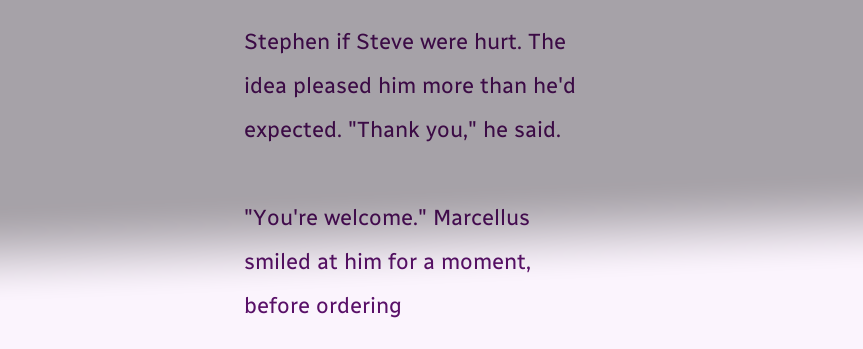Stephen if Steve were hurt. The idea pleased him more than he'd expected. "Thank you," he said.

"You're welcome." Marcellus smiled at him for a moment, before ordering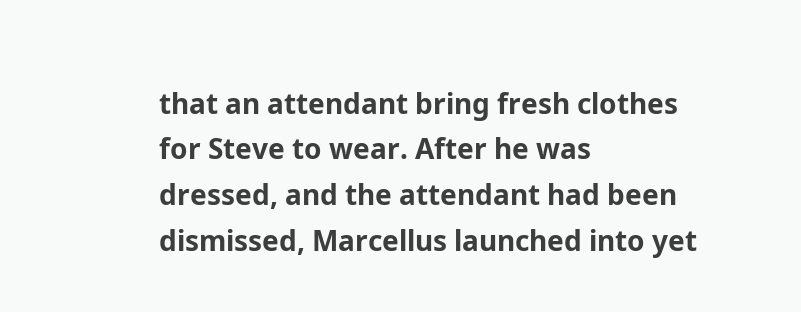that an attendant bring fresh clothes for Steve to wear. After he was dressed, and the attendant had been dismissed, Marcellus launched into yet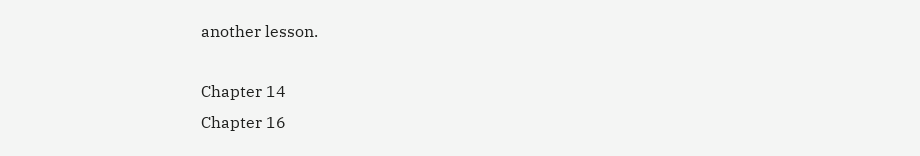another lesson.

Chapter 14
Chapter 16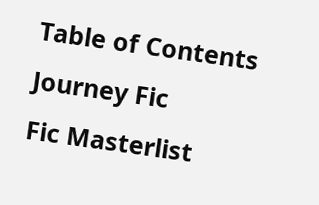Table of Contents
Journey Fic
Fic Masterlist